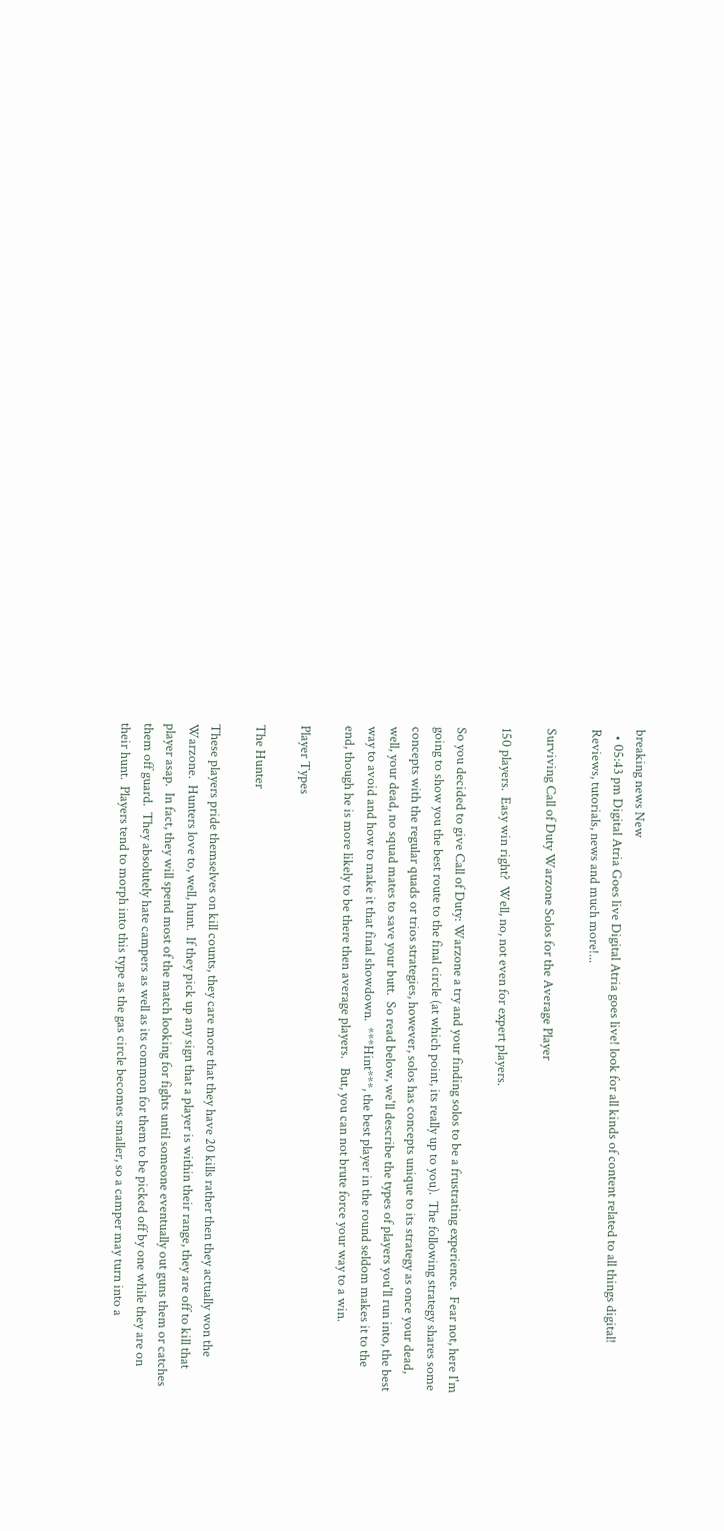breaking news New
  • 05:43 pm Digital Atria Goes live Digital Atria goes live! look for all kinds of content related to all things digital! Reviews, tutorials, news and much more!...

Surviving Call of Duty Warzone Solos for the Average Player

150 players.  Easy win right?  Well, no, not even for expert players.

So you decided to give Call of Duty: Warzone a try and your finding solos to be a frustrating experience.  Fear not, here I'm going to show you the best route to the final circle (at which point, its really up to you).  The following strategy shares some concepts with the regular quads or trios strategies, however, solos has concepts unique to its strategy as once your dead, well, your dead, no squad mates to save your butt.  So read below, we'll describe the types of players you'll run into, the best way to avoid and how to make it that final showdown.  ***Hint***, the best player in the round seldom makes it to the end, though he is more likely to be there then average players.   But, you can not brute force your way to a win.

Player Types

The Hunter

These players pride themselves on kill counts, they care more that they have 20 kills rather then they actually won the Warzone.  Hunters love to, well, hunt.  If they pick up any sign that a player is within their range, they are off to kill that player asap.  In fact, they will spend most of the match looking for fights until someone eventually out guns them or catches them off guard.  They absolutely hate campers as well as its common for them to be picked off by one while they are on their hunt.  Players tend to morph into this type as the gas circle becomes smaller, so a camper may turn into a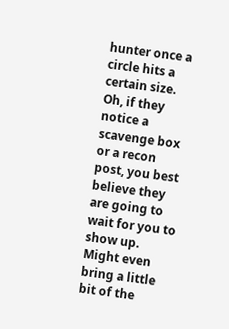hunter once a circle hits a certain size. Oh, if they notice a scavenge box or a recon post, you best believe they are going to wait for you to show up.  Might even bring a little bit of the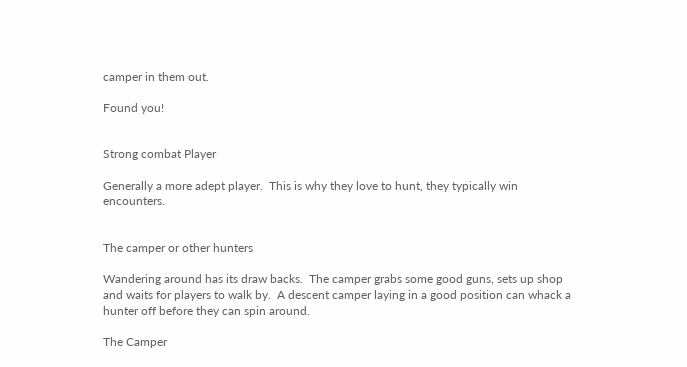camper in them out.

Found you!


Strong combat Player

Generally a more adept player.  This is why they love to hunt, they typically win encounters.


The camper or other hunters

Wandering around has its draw backs.  The camper grabs some good guns, sets up shop and waits for players to walk by.  A descent camper laying in a good position can whack a hunter off before they can spin around.

The Camper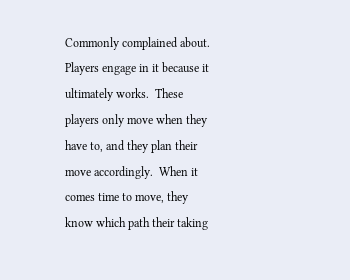Commonly complained about.  Players engage in it because it ultimately works.  These players only move when they have to, and they plan their move accordingly.  When it comes time to move, they know which path their taking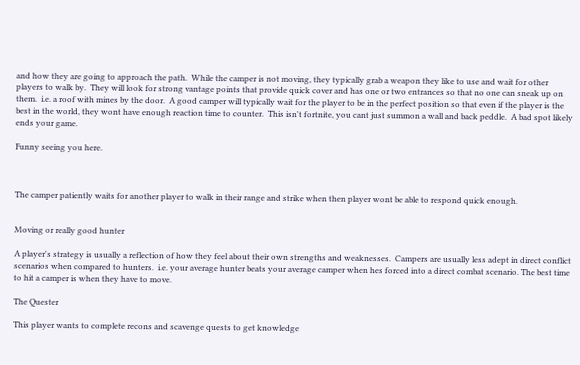and how they are going to approach the path.  While the camper is not moving, they typically grab a weapon they like to use and wait for other players to walk by.  They will look for strong vantage points that provide quick cover and has one or two entrances so that no one can sneak up on them.  i.e. a roof with mines by the door.  A good camper will typically wait for the player to be in the perfect position so that even if the player is the best in the world, they wont have enough reaction time to counter.  This isn't fortnite, you cant just summon a wall and back peddle.  A bad spot likely ends your game.

Funny seeing you here.



The camper patiently waits for another player to walk in their range and strike when then player wont be able to respond quick enough.


Moving or really good hunter

A player's strategy is usually a reflection of how they feel about their own strengths and weaknesses.  Campers are usually less adept in direct conflict scenarios when compared to hunters.  i.e. your average hunter beats your average camper when hes forced into a direct combat scenario. The best time to hit a camper is when they have to move.

The Quester

This player wants to complete recons and scavenge quests to get knowledge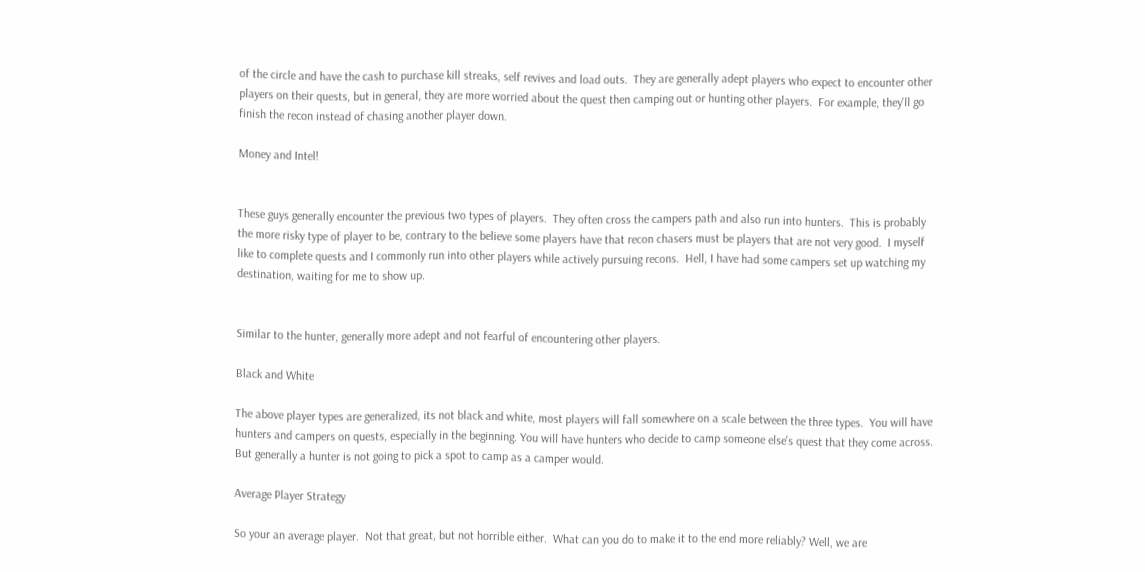of the circle and have the cash to purchase kill streaks, self revives and load outs.  They are generally adept players who expect to encounter other players on their quests, but in general, they are more worried about the quest then camping out or hunting other players.  For example, they'll go finish the recon instead of chasing another player down.

Money and Intel!


These guys generally encounter the previous two types of players.  They often cross the campers path and also run into hunters.  This is probably the more risky type of player to be, contrary to the believe some players have that recon chasers must be players that are not very good.  I myself like to complete quests and I commonly run into other players while actively pursuing recons.  Hell, I have had some campers set up watching my destination, waiting for me to show up.


Similar to the hunter, generally more adept and not fearful of encountering other players.

Black and White

The above player types are generalized, its not black and white, most players will fall somewhere on a scale between the three types.  You will have hunters and campers on quests, especially in the beginning. You will have hunters who decide to camp someone else's quest that they come across.  But generally a hunter is not going to pick a spot to camp as a camper would.

Average Player Strategy

So your an average player.  Not that great, but not horrible either.  What can you do to make it to the end more reliably? Well, we are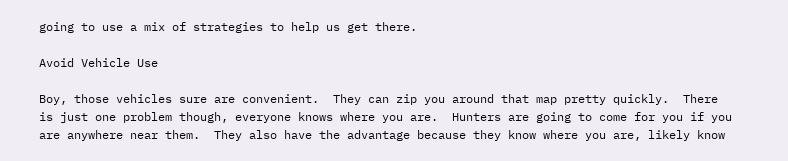going to use a mix of strategies to help us get there.

Avoid Vehicle Use

Boy, those vehicles sure are convenient.  They can zip you around that map pretty quickly.  There is just one problem though, everyone knows where you are.  Hunters are going to come for you if you are anywhere near them.  They also have the advantage because they know where you are, likely know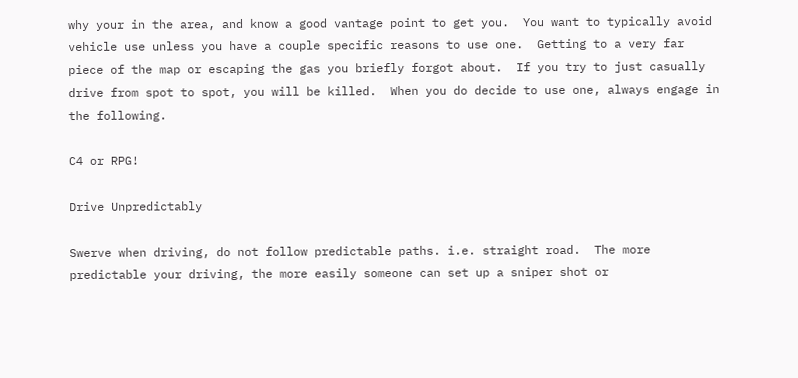why your in the area, and know a good vantage point to get you.  You want to typically avoid vehicle use unless you have a couple specific reasons to use one.  Getting to a very far piece of the map or escaping the gas you briefly forgot about.  If you try to just casually drive from spot to spot, you will be killed.  When you do decide to use one, always engage in the following.

C4 or RPG!

Drive Unpredictably

Swerve when driving, do not follow predictable paths. i.e. straight road.  The more predictable your driving, the more easily someone can set up a sniper shot or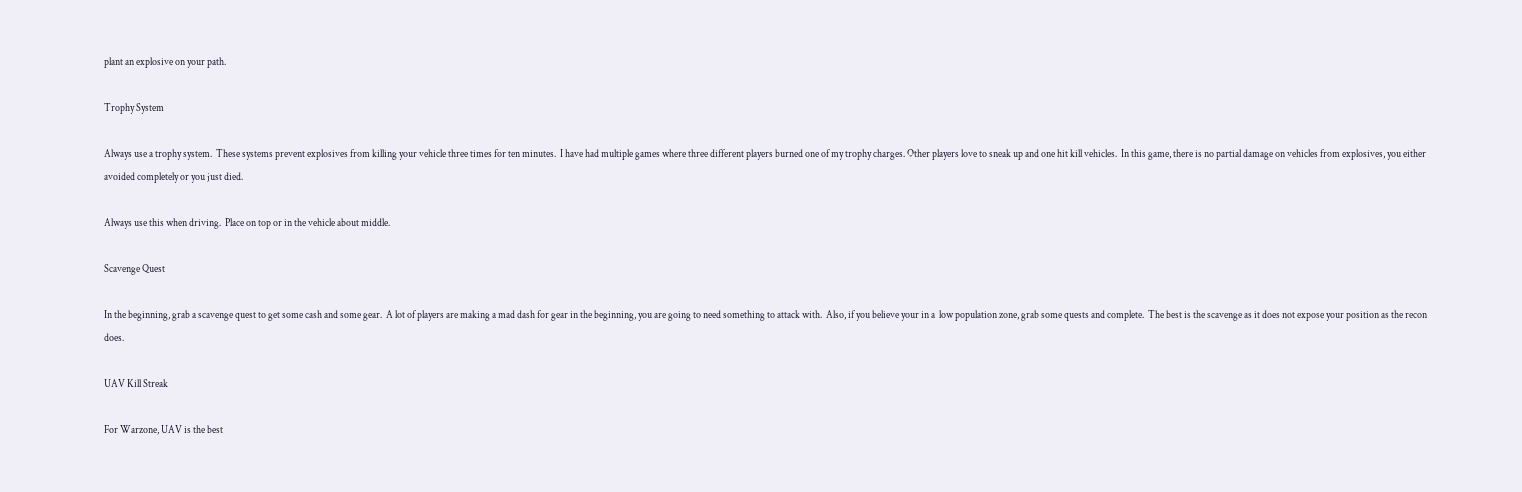plant an explosive on your path.

Trophy System

Always use a trophy system.  These systems prevent explosives from killing your vehicle three times for ten minutes.  I have had multiple games where three different players burned one of my trophy charges. Other players love to sneak up and one hit kill vehicles.  In this game, there is no partial damage on vehicles from explosives, you either avoided completely or you just died.

Always use this when driving.  Place on top or in the vehicle about middle.

Scavenge Quest

In the beginning, grab a scavenge quest to get some cash and some gear.  A lot of players are making a mad dash for gear in the beginning, you are going to need something to attack with.  Also, if you believe your in a  low population zone, grab some quests and complete.  The best is the scavenge as it does not expose your position as the recon does.

UAV Kill Streak

For Warzone, UAV is the best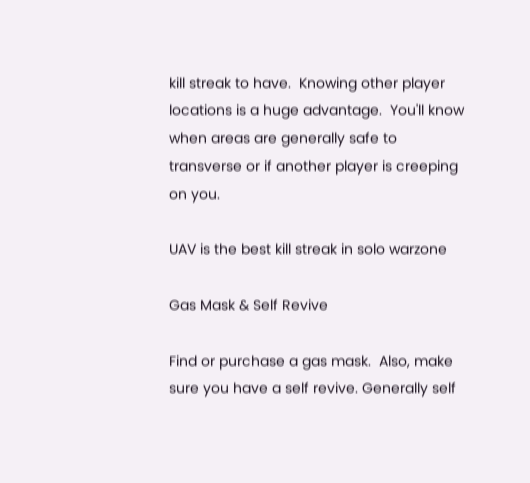kill streak to have.  Knowing other player locations is a huge advantage.  You'll know when areas are generally safe to transverse or if another player is creeping on you.

UAV is the best kill streak in solo warzone

Gas Mask & Self Revive

Find or purchase a gas mask.  Also, make sure you have a self revive. Generally self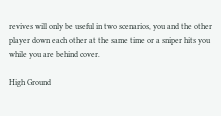revives will only be useful in two scenarios, you and the other player down each other at the same time or a sniper hits you while you are behind cover.

High Ground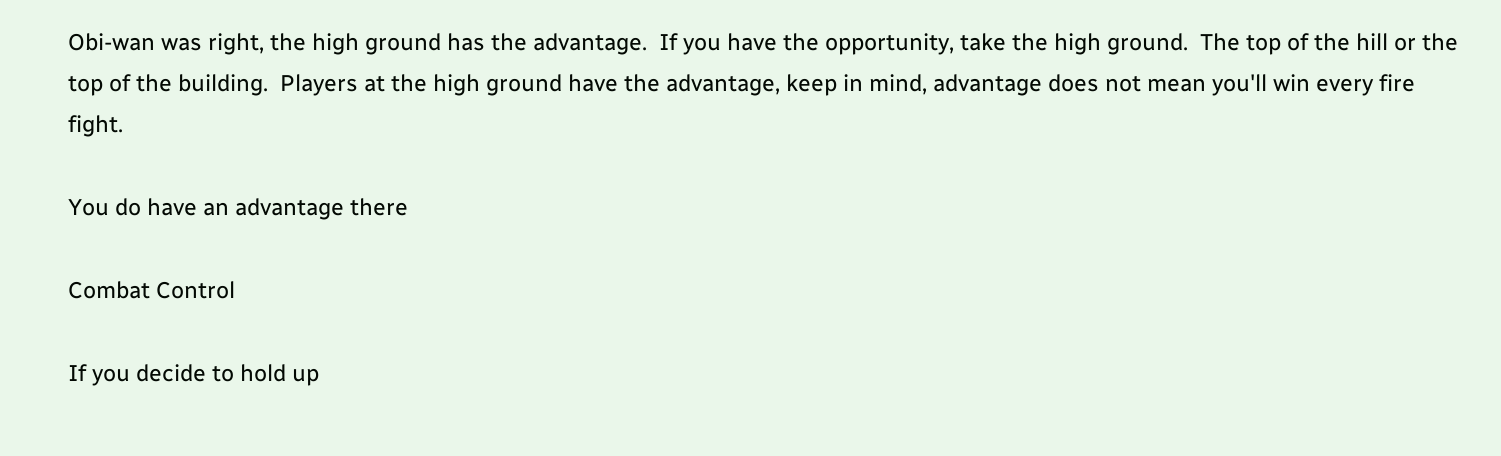Obi-wan was right, the high ground has the advantage.  If you have the opportunity, take the high ground.  The top of the hill or the top of the building.  Players at the high ground have the advantage, keep in mind, advantage does not mean you'll win every fire fight.

You do have an advantage there

Combat Control

If you decide to hold up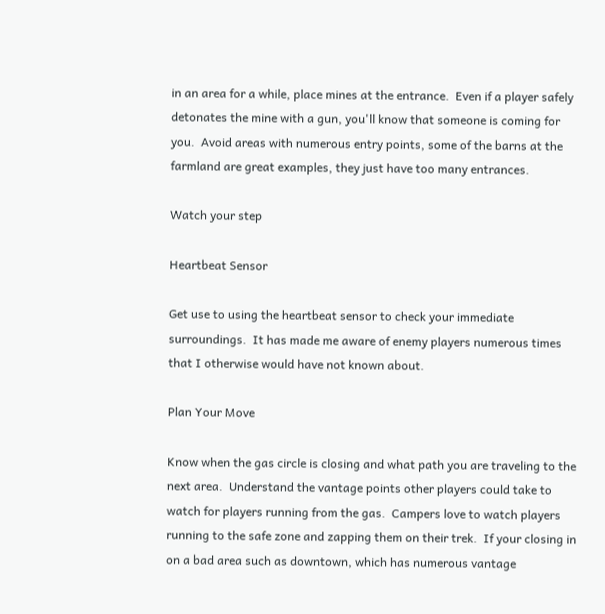in an area for a while, place mines at the entrance.  Even if a player safely detonates the mine with a gun, you'll know that someone is coming for you.  Avoid areas with numerous entry points, some of the barns at the farmland are great examples, they just have too many entrances.

Watch your step

Heartbeat Sensor

Get use to using the heartbeat sensor to check your immediate surroundings.  It has made me aware of enemy players numerous times that I otherwise would have not known about.

Plan Your Move

Know when the gas circle is closing and what path you are traveling to the next area.  Understand the vantage points other players could take to watch for players running from the gas.  Campers love to watch players running to the safe zone and zapping them on their trek.  If your closing in on a bad area such as downtown, which has numerous vantage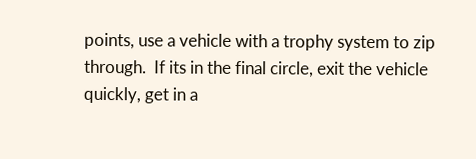points, use a vehicle with a trophy system to zip through.  If its in the final circle, exit the vehicle quickly, get in a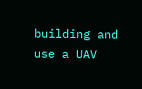building and use a UAV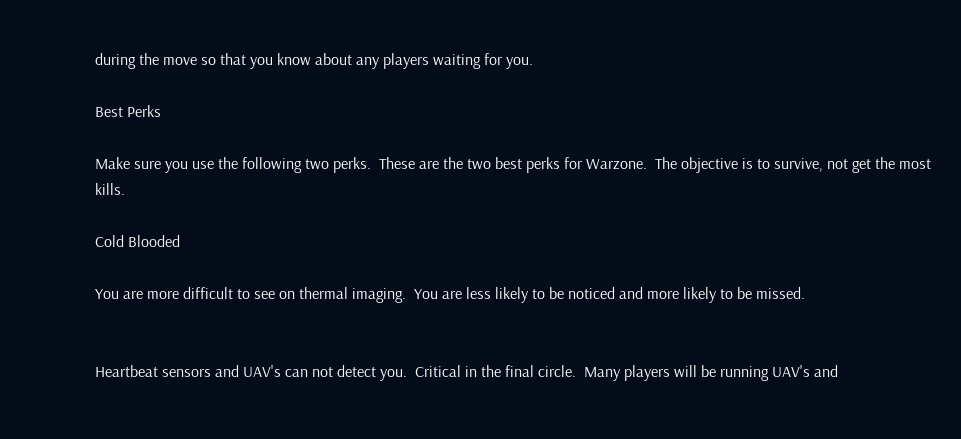during the move so that you know about any players waiting for you.

Best Perks

Make sure you use the following two perks.  These are the two best perks for Warzone.  The objective is to survive, not get the most kills.

Cold Blooded

You are more difficult to see on thermal imaging.  You are less likely to be noticed and more likely to be missed.


Heartbeat sensors and UAV's can not detect you.  Critical in the final circle.  Many players will be running UAV's and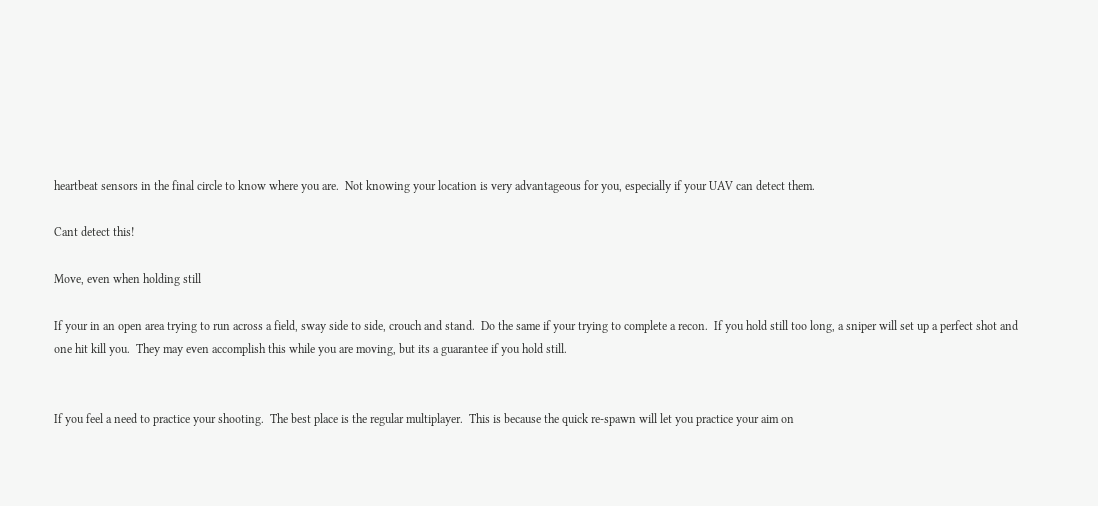heartbeat sensors in the final circle to know where you are.  Not knowing your location is very advantageous for you, especially if your UAV can detect them.

Cant detect this!

Move, even when holding still

If your in an open area trying to run across a field, sway side to side, crouch and stand.  Do the same if your trying to complete a recon.  If you hold still too long, a sniper will set up a perfect shot and one hit kill you.  They may even accomplish this while you are moving, but its a guarantee if you hold still.


If you feel a need to practice your shooting.  The best place is the regular multiplayer.  This is because the quick re-spawn will let you practice your aim on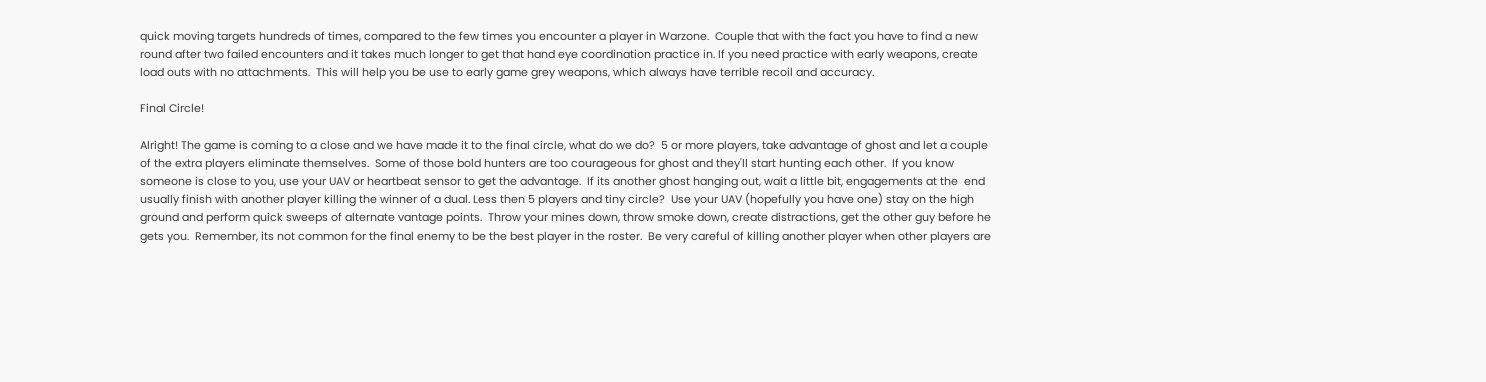quick moving targets hundreds of times, compared to the few times you encounter a player in Warzone.  Couple that with the fact you have to find a new round after two failed encounters and it takes much longer to get that hand eye coordination practice in. If you need practice with early weapons, create load outs with no attachments.  This will help you be use to early game grey weapons, which always have terrible recoil and accuracy.

Final Circle!

Alright! The game is coming to a close and we have made it to the final circle, what do we do?  5 or more players, take advantage of ghost and let a couple of the extra players eliminate themselves.  Some of those bold hunters are too courageous for ghost and they'll start hunting each other.  If you know someone is close to you, use your UAV or heartbeat sensor to get the advantage.  If its another ghost hanging out, wait a little bit, engagements at the  end usually finish with another player killing the winner of a dual. Less then 5 players and tiny circle?  Use your UAV (hopefully you have one) stay on the high ground and perform quick sweeps of alternate vantage points.  Throw your mines down, throw smoke down, create distractions, get the other guy before he gets you.  Remember, its not common for the final enemy to be the best player in the roster.  Be very careful of killing another player when other players are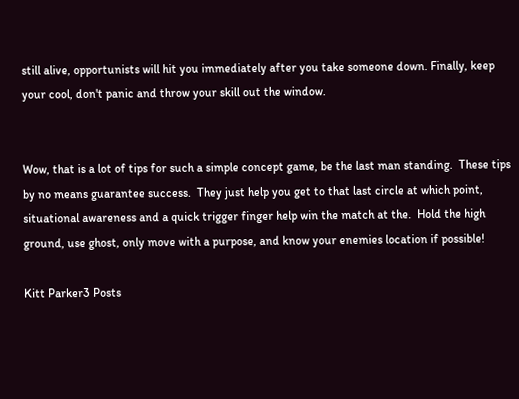still alive, opportunists will hit you immediately after you take someone down. Finally, keep your cool, don't panic and throw your skill out the window.


Wow, that is a lot of tips for such a simple concept game, be the last man standing.  These tips by no means guarantee success.  They just help you get to that last circle at which point, situational awareness and a quick trigger finger help win the match at the.  Hold the high ground, use ghost, only move with a purpose, and know your enemies location if possible!

Kitt Parker3 Posts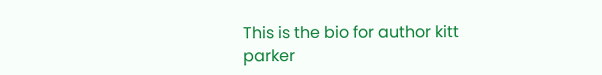This is the bio for author kitt parker